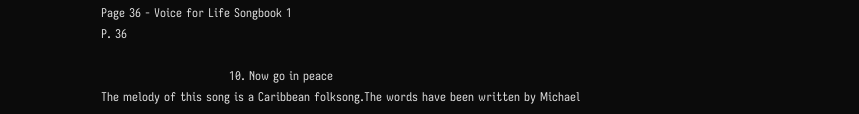Page 36 - Voice for Life Songbook 1
P. 36

                                10. Now go in peace
The melody of this song is a Caribbean folksong.The words have been written by Michael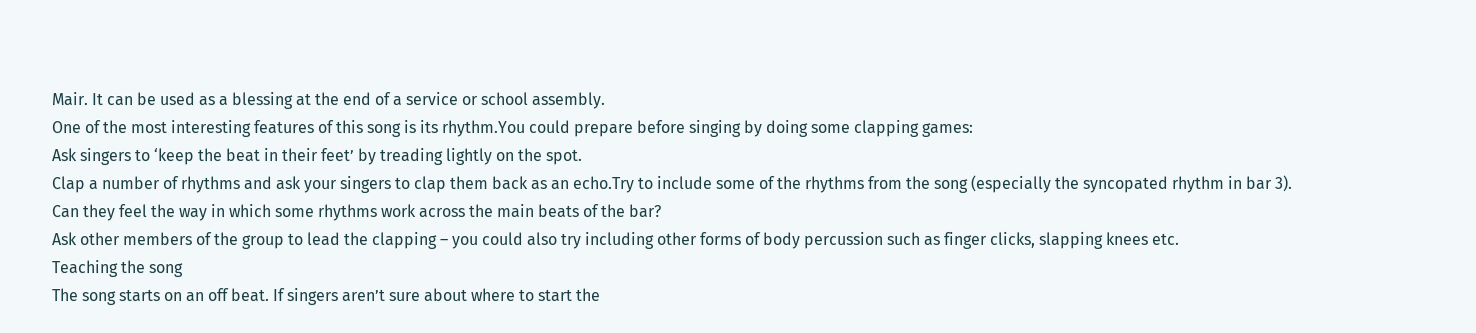Mair. It can be used as a blessing at the end of a service or school assembly.
One of the most interesting features of this song is its rhythm.You could prepare before singing by doing some clapping games:
Ask singers to ‘keep the beat in their feet’ by treading lightly on the spot.
Clap a number of rhythms and ask your singers to clap them back as an echo.Try to include some of the rhythms from the song (especially the syncopated rhythm in bar 3). Can they feel the way in which some rhythms work across the main beats of the bar?
Ask other members of the group to lead the clapping – you could also try including other forms of body percussion such as finger clicks, slapping knees etc.
Teaching the song
The song starts on an off beat. If singers aren’t sure about where to start the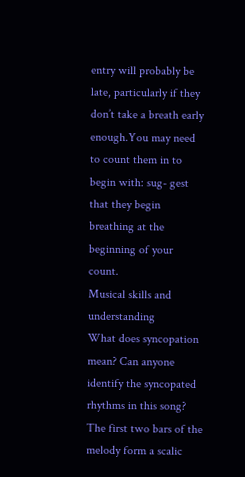entry will probably be late, particularly if they don’t take a breath early enough.You may need to count them in to begin with: sug- gest that they begin breathing at the beginning of your count.
Musical skills and understanding
What does syncopation mean? Can anyone identify the syncopated rhythms in this song?
The first two bars of the melody form a scalic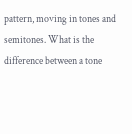pattern, moving in tones and semitones. What is the difference between a tone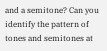and a semitone? Can you identify the pattern of tones and semitones at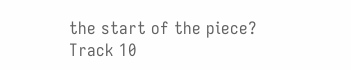the start of the piece?
Track 10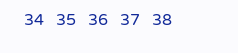34   35   36   37   38